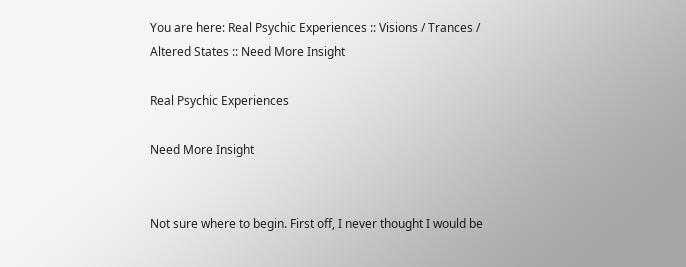You are here: Real Psychic Experiences :: Visions / Trances / Altered States :: Need More Insight

Real Psychic Experiences

Need More Insight


Not sure where to begin. First off, I never thought I would be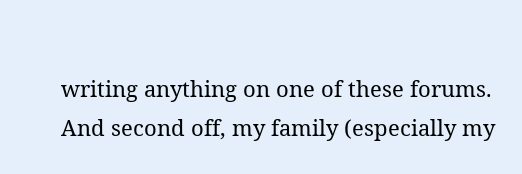writing anything on one of these forums. And second off, my family (especially my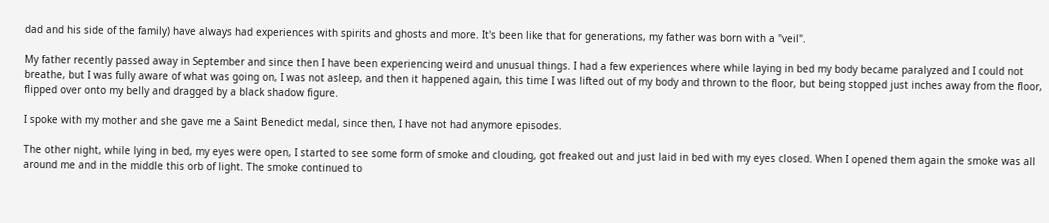dad and his side of the family) have always had experiences with spirits and ghosts and more. It's been like that for generations, my father was born with a "veil".

My father recently passed away in September and since then I have been experiencing weird and unusual things. I had a few experiences where while laying in bed my body became paralyzed and I could not breathe, but I was fully aware of what was going on, I was not asleep, and then it happened again, this time I was lifted out of my body and thrown to the floor, but being stopped just inches away from the floor, flipped over onto my belly and dragged by a black shadow figure.

I spoke with my mother and she gave me a Saint Benedict medal, since then, I have not had anymore episodes.

The other night, while lying in bed, my eyes were open, I started to see some form of smoke and clouding, got freaked out and just laid in bed with my eyes closed. When I opened them again the smoke was all around me and in the middle this orb of light. The smoke continued to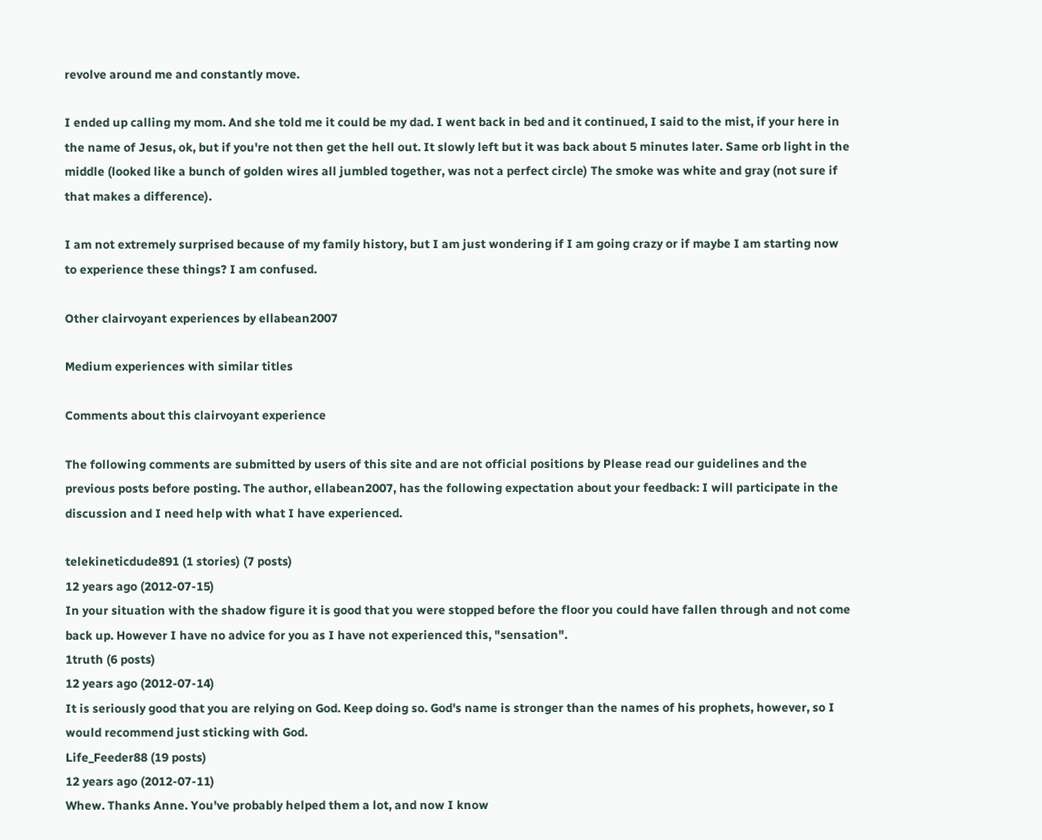revolve around me and constantly move.

I ended up calling my mom. And she told me it could be my dad. I went back in bed and it continued, I said to the mist, if your here in the name of Jesus, ok, but if you're not then get the hell out. It slowly left but it was back about 5 minutes later. Same orb light in the middle (looked like a bunch of golden wires all jumbled together, was not a perfect circle) The smoke was white and gray (not sure if that makes a difference).

I am not extremely surprised because of my family history, but I am just wondering if I am going crazy or if maybe I am starting now to experience these things? I am confused.

Other clairvoyant experiences by ellabean2007

Medium experiences with similar titles

Comments about this clairvoyant experience

The following comments are submitted by users of this site and are not official positions by Please read our guidelines and the previous posts before posting. The author, ellabean2007, has the following expectation about your feedback: I will participate in the discussion and I need help with what I have experienced.

telekineticdude891 (1 stories) (7 posts)
12 years ago (2012-07-15)
In your situation with the shadow figure it is good that you were stopped before the floor you could have fallen through and not come back up. However I have no advice for you as I have not experienced this, "sensation".
1truth (6 posts)
12 years ago (2012-07-14)
It is seriously good that you are relying on God. Keep doing so. God's name is stronger than the names of his prophets, however, so I would recommend just sticking with God.
Life_Feeder88 (19 posts)
12 years ago (2012-07-11)
Whew. Thanks Anne. You've probably helped them a lot, and now I know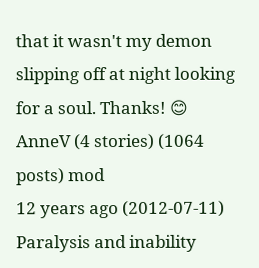that it wasn't my demon slipping off at night looking for a soul. Thanks! 😊
AnneV (4 stories) (1064 posts) mod
12 years ago (2012-07-11)
Paralysis and inability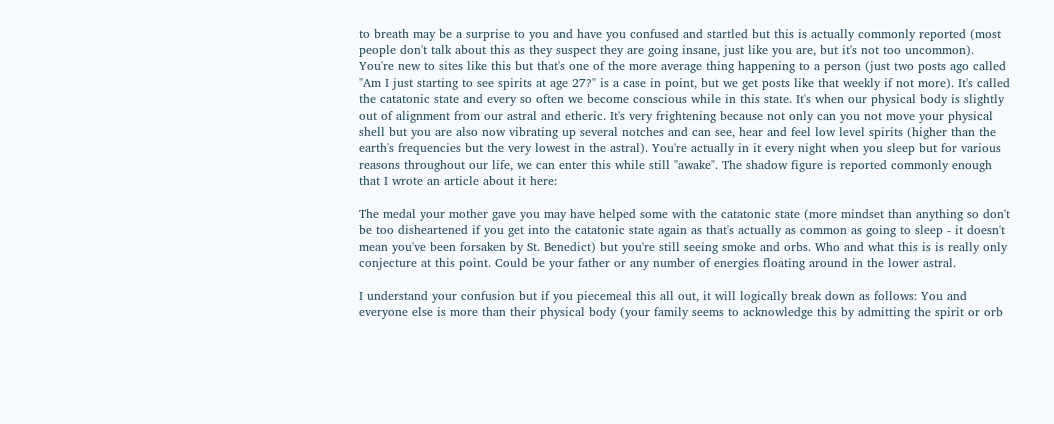to breath may be a surprise to you and have you confused and startled but this is actually commonly reported (most people don't talk about this as they suspect they are going insane, just like you are, but it's not too uncommon). You're new to sites like this but that's one of the more average thing happening to a person (just two posts ago called "Am I just starting to see spirits at age 27?" is a case in point, but we get posts like that weekly if not more). It's called the catatonic state and every so often we become conscious while in this state. It's when our physical body is slightly out of alignment from our astral and etheric. It's very frightening because not only can you not move your physical shell but you are also now vibrating up several notches and can see, hear and feel low level spirits (higher than the earth's frequencies but the very lowest in the astral). You're actually in it every night when you sleep but for various reasons throughout our life, we can enter this while still "awake". The shadow figure is reported commonly enough that I wrote an article about it here:

The medal your mother gave you may have helped some with the catatonic state (more mindset than anything so don't be too disheartened if you get into the catatonic state again as that's actually as common as going to sleep - it doesn't mean you've been forsaken by St. Benedict) but you're still seeing smoke and orbs. Who and what this is is really only conjecture at this point. Could be your father or any number of energies floating around in the lower astral.

I understand your confusion but if you piecemeal this all out, it will logically break down as follows: You and everyone else is more than their physical body (your family seems to acknowledge this by admitting the spirit or orb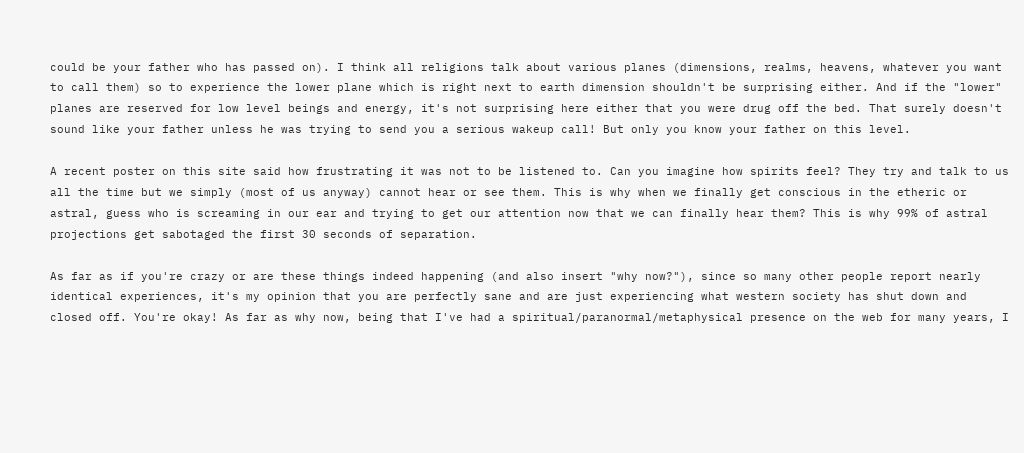could be your father who has passed on). I think all religions talk about various planes (dimensions, realms, heavens, whatever you want to call them) so to experience the lower plane which is right next to earth dimension shouldn't be surprising either. And if the "lower" planes are reserved for low level beings and energy, it's not surprising here either that you were drug off the bed. That surely doesn't sound like your father unless he was trying to send you a serious wakeup call! But only you know your father on this level.

A recent poster on this site said how frustrating it was not to be listened to. Can you imagine how spirits feel? They try and talk to us all the time but we simply (most of us anyway) cannot hear or see them. This is why when we finally get conscious in the etheric or astral, guess who is screaming in our ear and trying to get our attention now that we can finally hear them? This is why 99% of astral projections get sabotaged the first 30 seconds of separation.

As far as if you're crazy or are these things indeed happening (and also insert "why now?"), since so many other people report nearly identical experiences, it's my opinion that you are perfectly sane and are just experiencing what western society has shut down and closed off. You're okay! As far as why now, being that I've had a spiritual/paranormal/metaphysical presence on the web for many years, I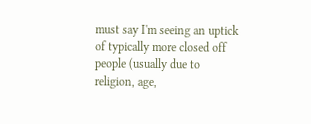must say I'm seeing an uptick of typically more closed off people (usually due to religion, age,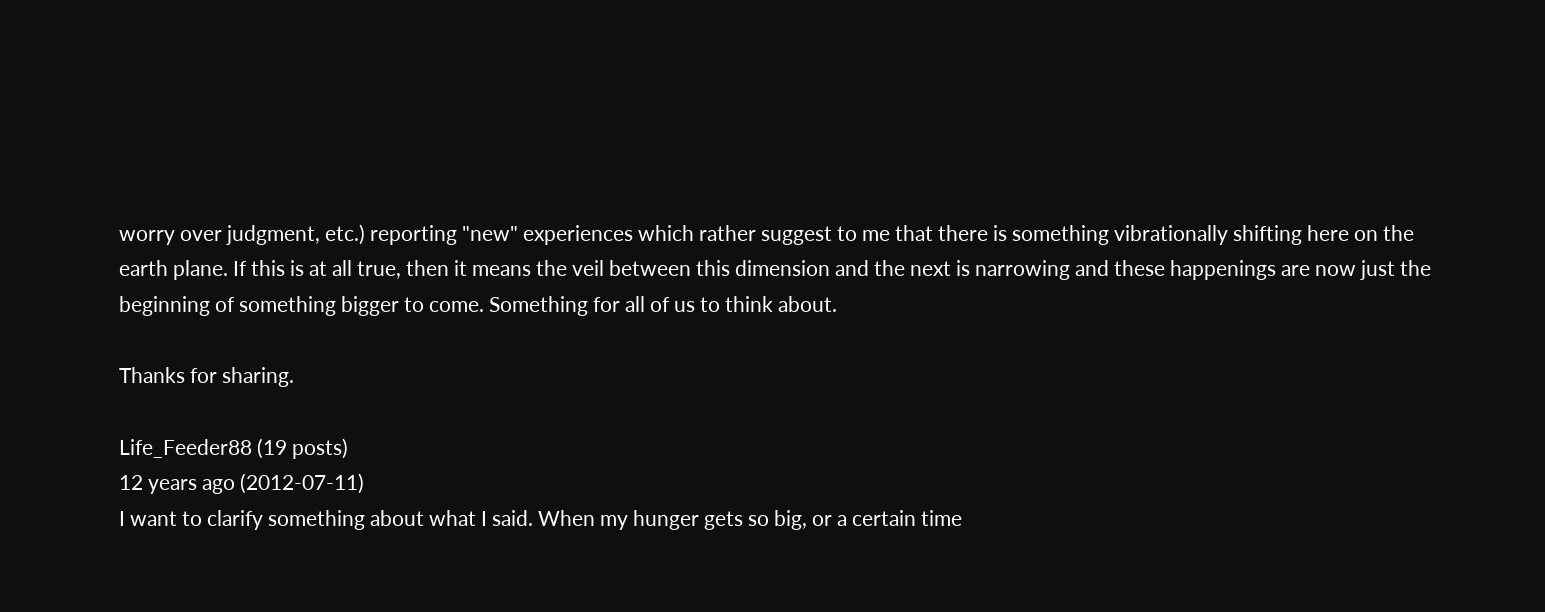worry over judgment, etc.) reporting "new" experiences which rather suggest to me that there is something vibrationally shifting here on the earth plane. If this is at all true, then it means the veil between this dimension and the next is narrowing and these happenings are now just the beginning of something bigger to come. Something for all of us to think about.

Thanks for sharing.

Life_Feeder88 (19 posts)
12 years ago (2012-07-11)
I want to clarify something about what I said. When my hunger gets so big, or a certain time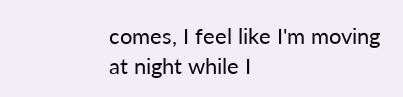comes, I feel like I'm moving at night while I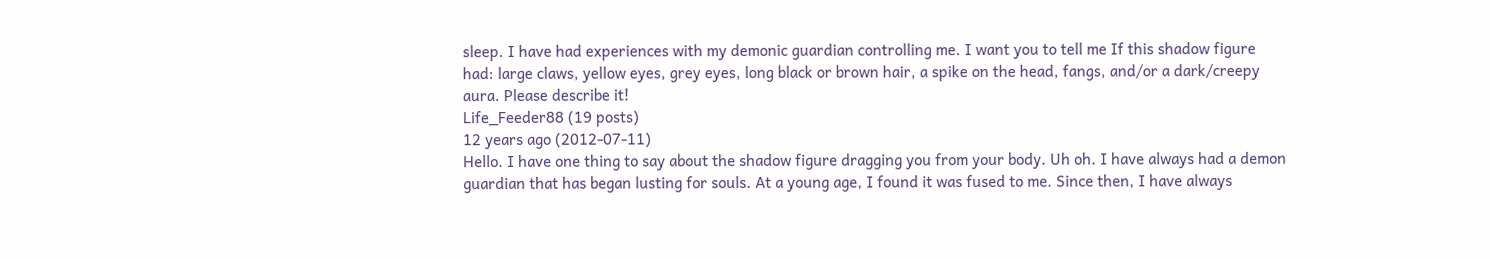sleep. I have had experiences with my demonic guardian controlling me. I want you to tell me If this shadow figure had: large claws, yellow eyes, grey eyes, long black or brown hair, a spike on the head, fangs, and/or a dark/creepy aura. Please describe it!
Life_Feeder88 (19 posts)
12 years ago (2012-07-11)
Hello. I have one thing to say about the shadow figure dragging you from your body. Uh oh. I have always had a demon guardian that has began lusting for souls. At a young age, I found it was fused to me. Since then, I have always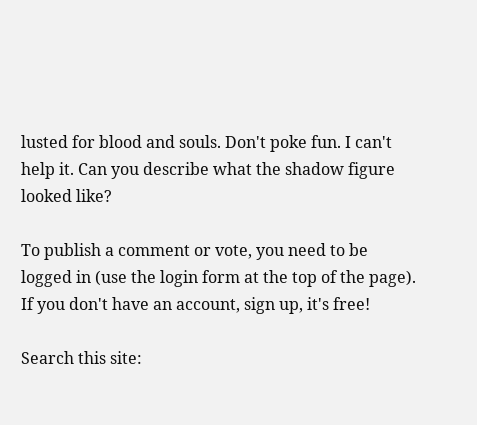lusted for blood and souls. Don't poke fun. I can't help it. Can you describe what the shadow figure looked like?

To publish a comment or vote, you need to be logged in (use the login form at the top of the page). If you don't have an account, sign up, it's free!

Search this site: